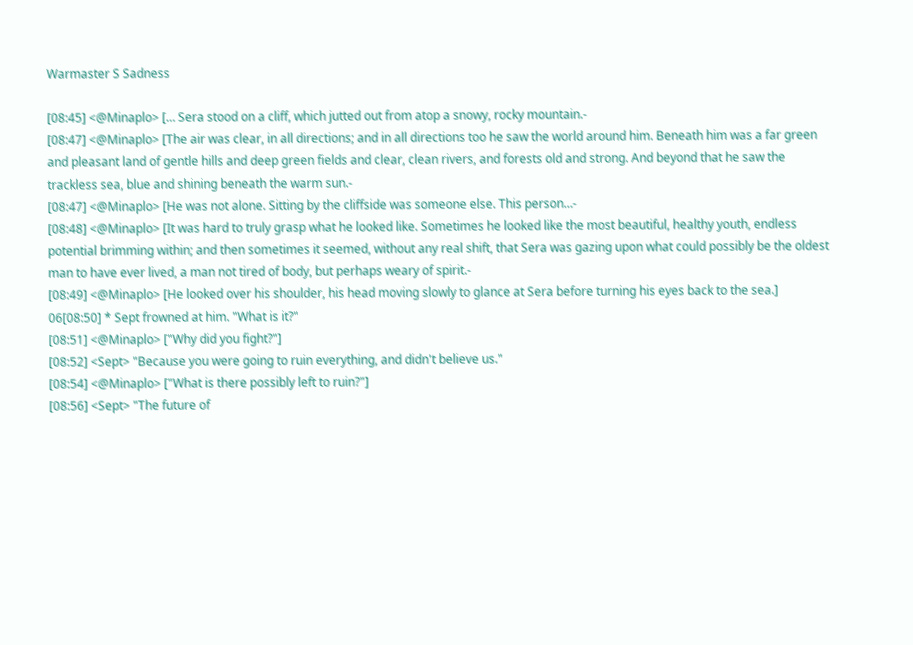Warmaster S Sadness

[08:45] <@Minaplo> [… Sera stood on a cliff, which jutted out from atop a snowy, rocky mountain.-
[08:47] <@Minaplo> [The air was clear, in all directions; and in all directions too he saw the world around him. Beneath him was a far green and pleasant land of gentle hills and deep green fields and clear, clean rivers, and forests old and strong. And beyond that he saw the trackless sea, blue and shining beneath the warm sun.-
[08:47] <@Minaplo> [He was not alone. Sitting by the cliffside was someone else. This person…-
[08:48] <@Minaplo> [It was hard to truly grasp what he looked like. Sometimes he looked like the most beautiful, healthy youth, endless potential brimming within; and then sometimes it seemed, without any real shift, that Sera was gazing upon what could possibly be the oldest man to have ever lived, a man not tired of body, but perhaps weary of spirit.-
[08:49] <@Minaplo> [He looked over his shoulder, his head moving slowly to glance at Sera before turning his eyes back to the sea.]
06[08:50] * Sept frowned at him. "What is it?"
[08:51] <@Minaplo> ["Why did you fight?"]
[08:52] <Sept> "Because you were going to ruin everything, and didn't believe us."
[08:54] <@Minaplo> ["What is there possibly left to ruin?"]
[08:56] <Sept> "The future of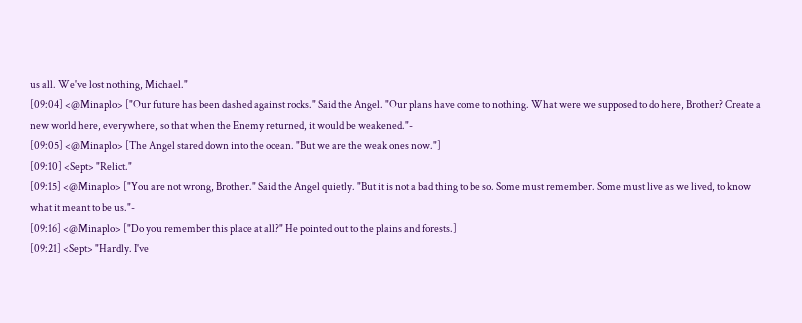us all. We've lost nothing, Michael."
[09:04] <@Minaplo> ["Our future has been dashed against rocks." Said the Angel. "Our plans have come to nothing. What were we supposed to do here, Brother? Create a new world here, everywhere, so that when the Enemy returned, it would be weakened."-
[09:05] <@Minaplo> [The Angel stared down into the ocean. "But we are the weak ones now."]
[09:10] <Sept> "Relict."
[09:15] <@Minaplo> ["You are not wrong, Brother." Said the Angel quietly. "But it is not a bad thing to be so. Some must remember. Some must live as we lived, to know what it meant to be us."-
[09:16] <@Minaplo> ["Do you remember this place at all?" He pointed out to the plains and forests.]
[09:21] <Sept> "Hardly. I've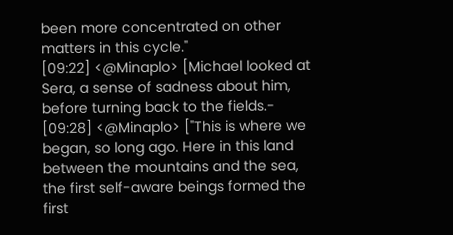been more concentrated on other matters in this cycle."
[09:22] <@Minaplo> [Michael looked at Sera, a sense of sadness about him, before turning back to the fields.-
[09:28] <@Minaplo> ["This is where we began, so long ago. Here in this land between the mountains and the sea, the first self-aware beings formed the first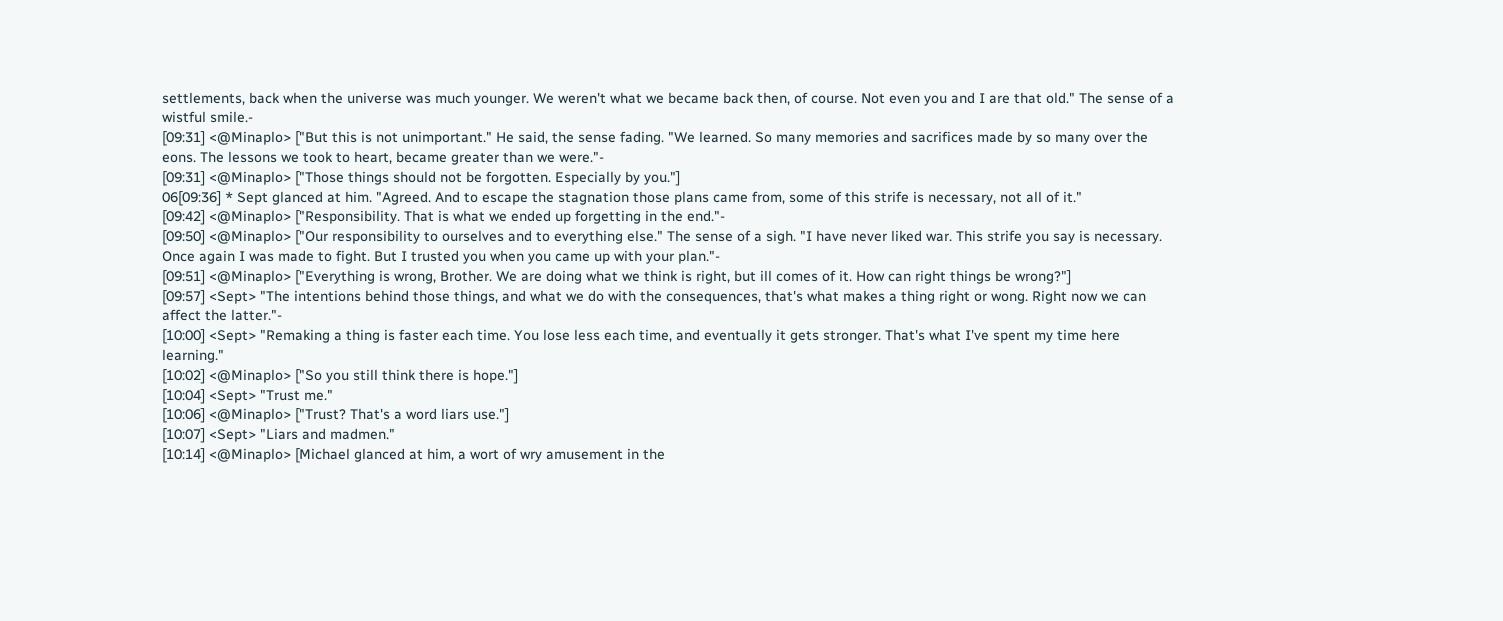settlements, back when the universe was much younger. We weren't what we became back then, of course. Not even you and I are that old." The sense of a wistful smile.-
[09:31] <@Minaplo> ["But this is not unimportant." He said, the sense fading. "We learned. So many memories and sacrifices made by so many over the eons. The lessons we took to heart, became greater than we were."-
[09:31] <@Minaplo> ["Those things should not be forgotten. Especially by you."]
06[09:36] * Sept glanced at him. "Agreed. And to escape the stagnation those plans came from, some of this strife is necessary, not all of it."
[09:42] <@Minaplo> ["Responsibility. That is what we ended up forgetting in the end."-
[09:50] <@Minaplo> ["Our responsibility to ourselves and to everything else." The sense of a sigh. "I have never liked war. This strife you say is necessary. Once again I was made to fight. But I trusted you when you came up with your plan."-
[09:51] <@Minaplo> ["Everything is wrong, Brother. We are doing what we think is right, but ill comes of it. How can right things be wrong?"]
[09:57] <Sept> "The intentions behind those things, and what we do with the consequences, that's what makes a thing right or wong. Right now we can affect the latter."-
[10:00] <Sept> "Remaking a thing is faster each time. You lose less each time, and eventually it gets stronger. That's what I've spent my time here learning."
[10:02] <@Minaplo> ["So you still think there is hope."]
[10:04] <Sept> "Trust me."
[10:06] <@Minaplo> ["Trust? That's a word liars use."]
[10:07] <Sept> "Liars and madmen."
[10:14] <@Minaplo> [Michael glanced at him, a wort of wry amusement in the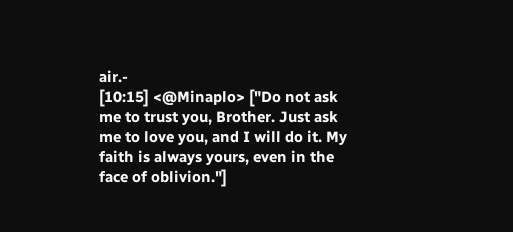air.-
[10:15] <@Minaplo> ["Do not ask me to trust you, Brother. Just ask me to love you, and I will do it. My faith is always yours, even in the face of oblivion."]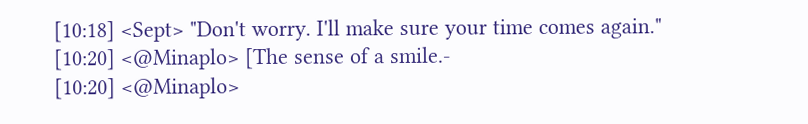[10:18] <Sept> "Don't worry. I'll make sure your time comes again."
[10:20] <@Minaplo> [The sense of a smile.-
[10:20] <@Minaplo>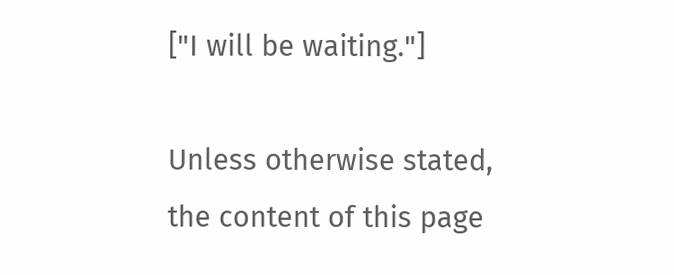["I will be waiting."]

Unless otherwise stated, the content of this page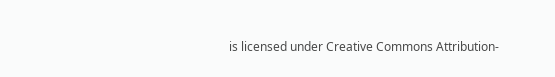is licensed under Creative Commons Attribution-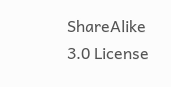ShareAlike 3.0 License